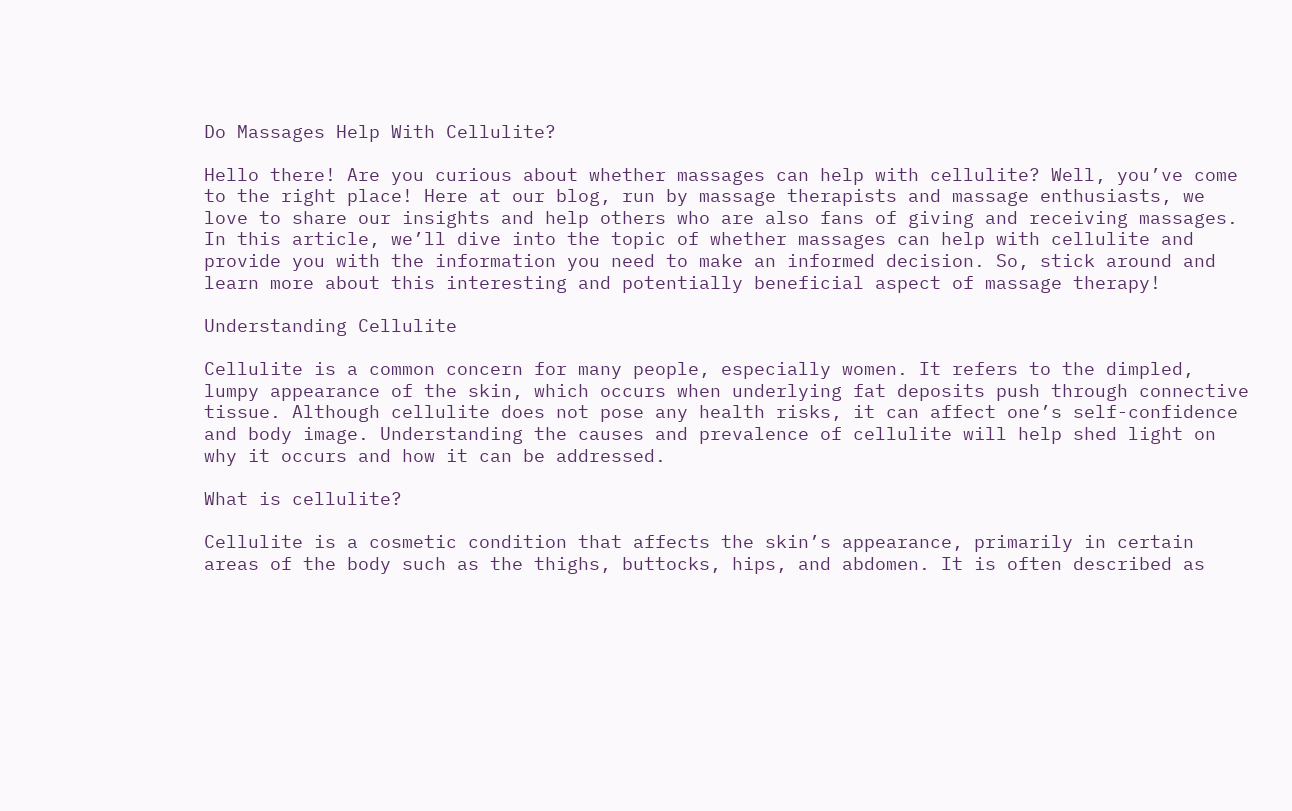Do Massages Help With Cellulite?

Hello there! Are you curious about whether massages can help with cellulite? Well, you’ve come to the right place! Here at our blog, run by massage therapists and massage enthusiasts, we love to share our insights and help others who are also fans of giving and receiving massages. In this article, we’ll dive into the topic of whether massages can help with cellulite and provide you with the information you need to make an informed decision. So, stick around and learn more about this interesting and potentially beneficial aspect of massage therapy!

Understanding Cellulite

Cellulite is a common concern for many people, especially women. It refers to the dimpled, lumpy appearance of the skin, which occurs when underlying fat deposits push through connective tissue. Although cellulite does not pose any health risks, it can affect one’s self-confidence and body image. Understanding the causes and prevalence of cellulite will help shed light on why it occurs and how it can be addressed.

What is cellulite?

Cellulite is a cosmetic condition that affects the skin’s appearance, primarily in certain areas of the body such as the thighs, buttocks, hips, and abdomen. It is often described as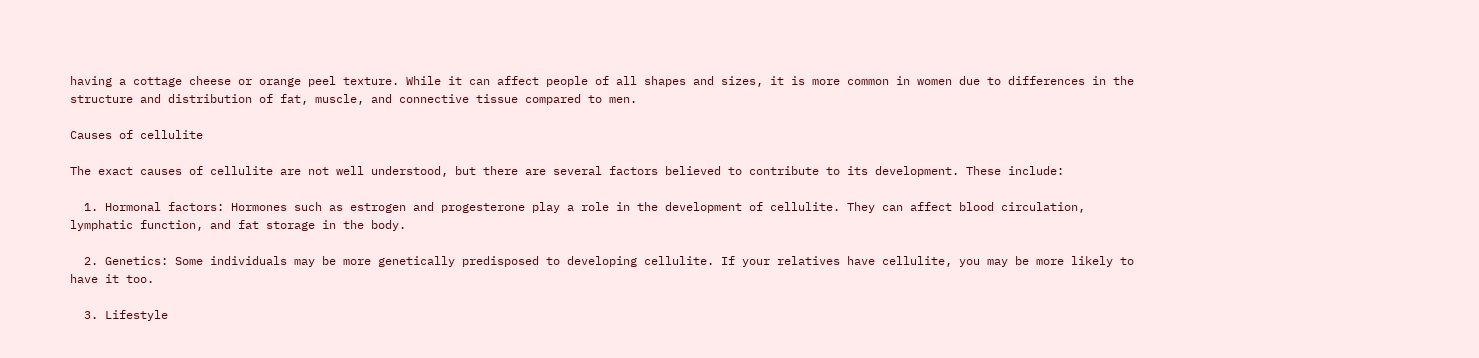having a cottage cheese or orange peel texture. While it can affect people of all shapes and sizes, it is more common in women due to differences in the structure and distribution of fat, muscle, and connective tissue compared to men.

Causes of cellulite

The exact causes of cellulite are not well understood, but there are several factors believed to contribute to its development. These include:

  1. Hormonal factors: Hormones such as estrogen and progesterone play a role in the development of cellulite. They can affect blood circulation, lymphatic function, and fat storage in the body.

  2. Genetics: Some individuals may be more genetically predisposed to developing cellulite. If your relatives have cellulite, you may be more likely to have it too.

  3. Lifestyle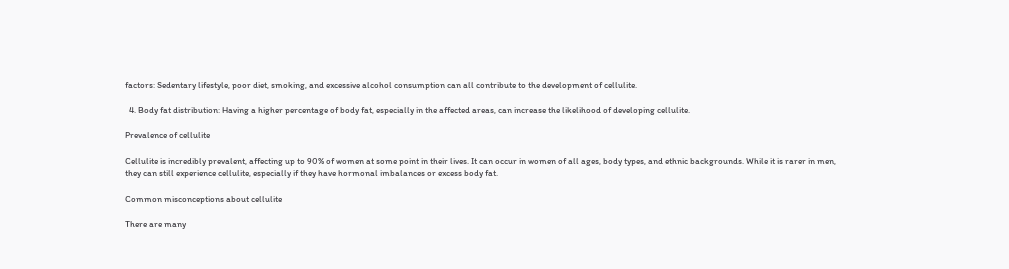factors: Sedentary lifestyle, poor diet, smoking, and excessive alcohol consumption can all contribute to the development of cellulite.

  4. Body fat distribution: Having a higher percentage of body fat, especially in the affected areas, can increase the likelihood of developing cellulite.

Prevalence of cellulite

Cellulite is incredibly prevalent, affecting up to 90% of women at some point in their lives. It can occur in women of all ages, body types, and ethnic backgrounds. While it is rarer in men, they can still experience cellulite, especially if they have hormonal imbalances or excess body fat.

Common misconceptions about cellulite

There are many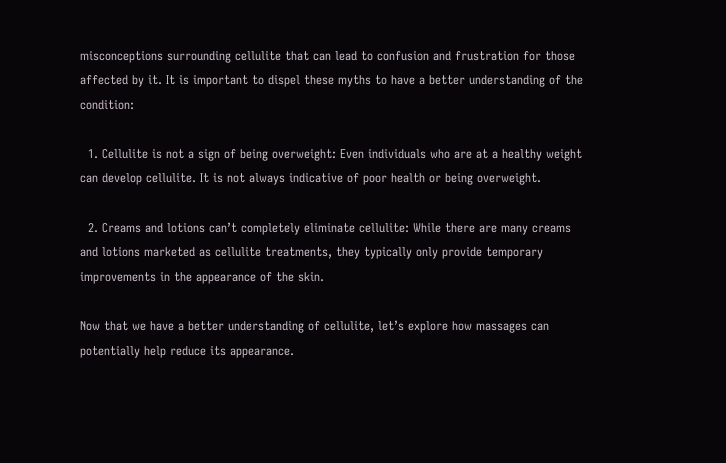misconceptions surrounding cellulite that can lead to confusion and frustration for those affected by it. It is important to dispel these myths to have a better understanding of the condition:

  1. Cellulite is not a sign of being overweight: Even individuals who are at a healthy weight can develop cellulite. It is not always indicative of poor health or being overweight.

  2. Creams and lotions can’t completely eliminate cellulite: While there are many creams and lotions marketed as cellulite treatments, they typically only provide temporary improvements in the appearance of the skin.

Now that we have a better understanding of cellulite, let’s explore how massages can potentially help reduce its appearance.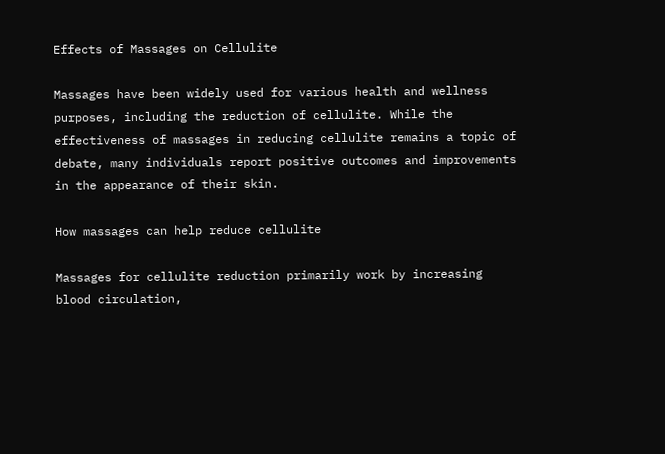Effects of Massages on Cellulite

Massages have been widely used for various health and wellness purposes, including the reduction of cellulite. While the effectiveness of massages in reducing cellulite remains a topic of debate, many individuals report positive outcomes and improvements in the appearance of their skin.

How massages can help reduce cellulite

Massages for cellulite reduction primarily work by increasing blood circulation,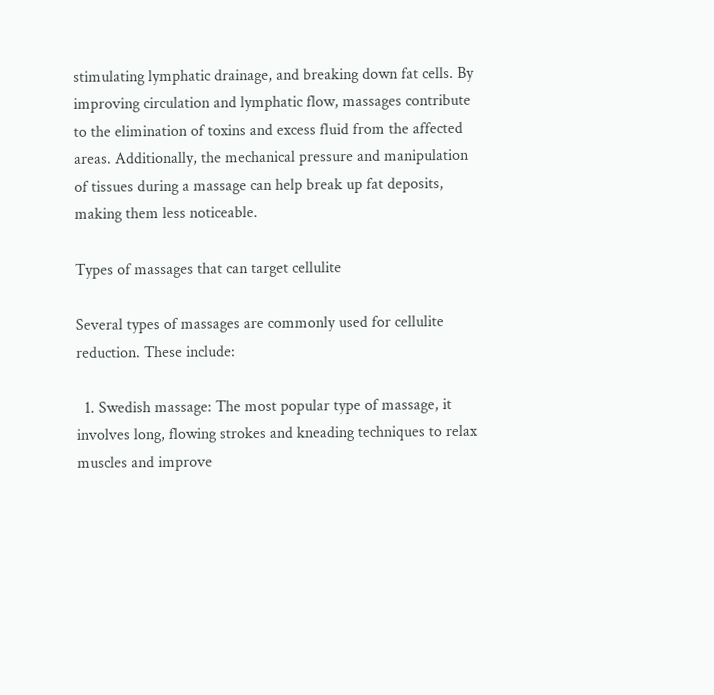stimulating lymphatic drainage, and breaking down fat cells. By improving circulation and lymphatic flow, massages contribute to the elimination of toxins and excess fluid from the affected areas. Additionally, the mechanical pressure and manipulation of tissues during a massage can help break up fat deposits, making them less noticeable.

Types of massages that can target cellulite

Several types of massages are commonly used for cellulite reduction. These include:

  1. Swedish massage: The most popular type of massage, it involves long, flowing strokes and kneading techniques to relax muscles and improve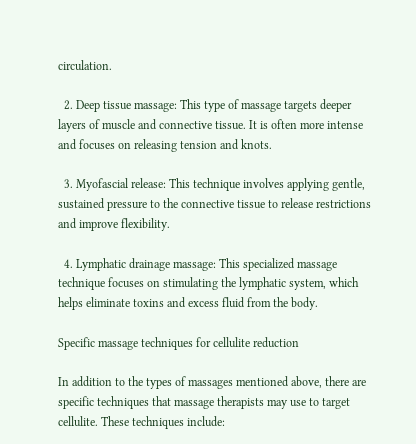circulation.

  2. Deep tissue massage: This type of massage targets deeper layers of muscle and connective tissue. It is often more intense and focuses on releasing tension and knots.

  3. Myofascial release: This technique involves applying gentle, sustained pressure to the connective tissue to release restrictions and improve flexibility.

  4. Lymphatic drainage massage: This specialized massage technique focuses on stimulating the lymphatic system, which helps eliminate toxins and excess fluid from the body.

Specific massage techniques for cellulite reduction

In addition to the types of massages mentioned above, there are specific techniques that massage therapists may use to target cellulite. These techniques include: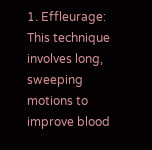1. Effleurage: This technique involves long, sweeping motions to improve blood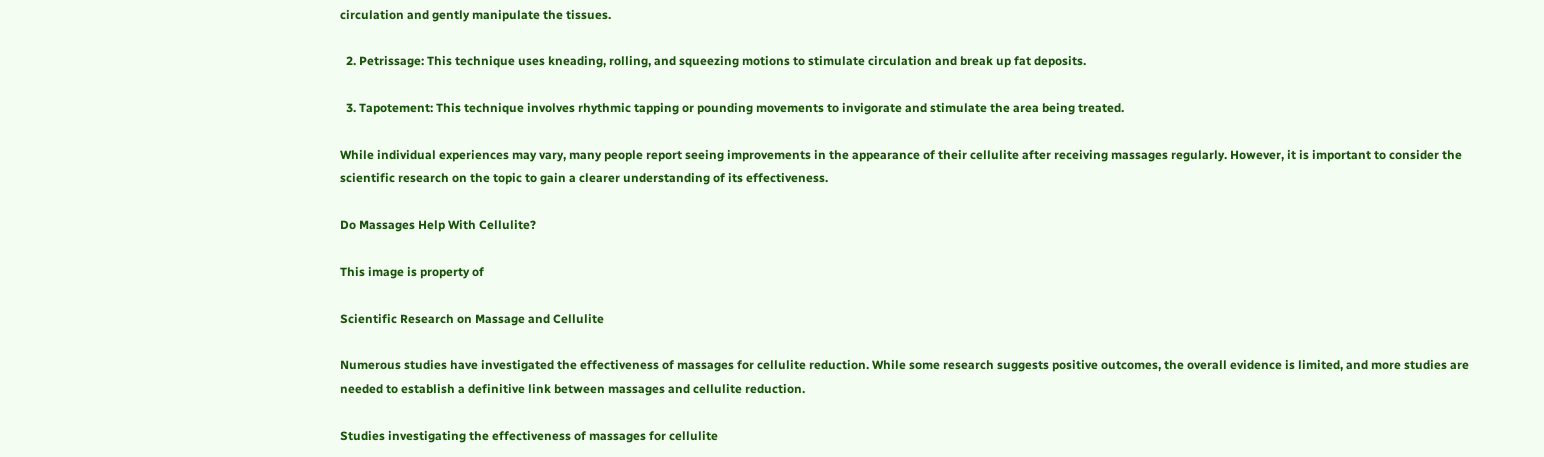circulation and gently manipulate the tissues.

  2. Petrissage: This technique uses kneading, rolling, and squeezing motions to stimulate circulation and break up fat deposits.

  3. Tapotement: This technique involves rhythmic tapping or pounding movements to invigorate and stimulate the area being treated.

While individual experiences may vary, many people report seeing improvements in the appearance of their cellulite after receiving massages regularly. However, it is important to consider the scientific research on the topic to gain a clearer understanding of its effectiveness.

Do Massages Help With Cellulite?

This image is property of

Scientific Research on Massage and Cellulite

Numerous studies have investigated the effectiveness of massages for cellulite reduction. While some research suggests positive outcomes, the overall evidence is limited, and more studies are needed to establish a definitive link between massages and cellulite reduction.

Studies investigating the effectiveness of massages for cellulite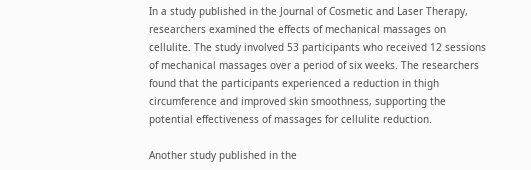In a study published in the Journal of Cosmetic and Laser Therapy, researchers examined the effects of mechanical massages on cellulite. The study involved 53 participants who received 12 sessions of mechanical massages over a period of six weeks. The researchers found that the participants experienced a reduction in thigh circumference and improved skin smoothness, supporting the potential effectiveness of massages for cellulite reduction.

Another study published in the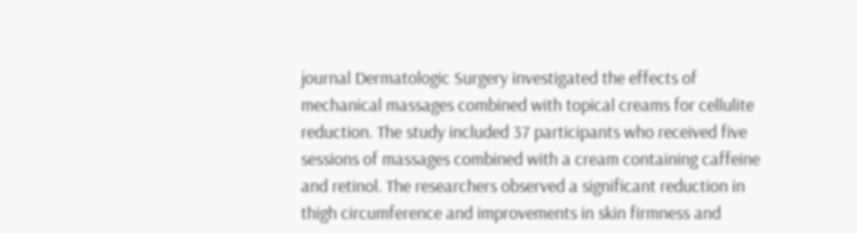journal Dermatologic Surgery investigated the effects of mechanical massages combined with topical creams for cellulite reduction. The study included 37 participants who received five sessions of massages combined with a cream containing caffeine and retinol. The researchers observed a significant reduction in thigh circumference and improvements in skin firmness and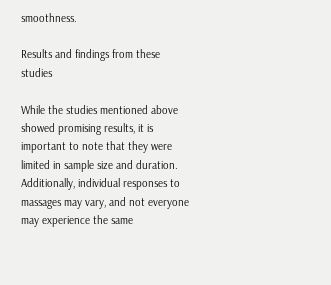smoothness.

Results and findings from these studies

While the studies mentioned above showed promising results, it is important to note that they were limited in sample size and duration. Additionally, individual responses to massages may vary, and not everyone may experience the same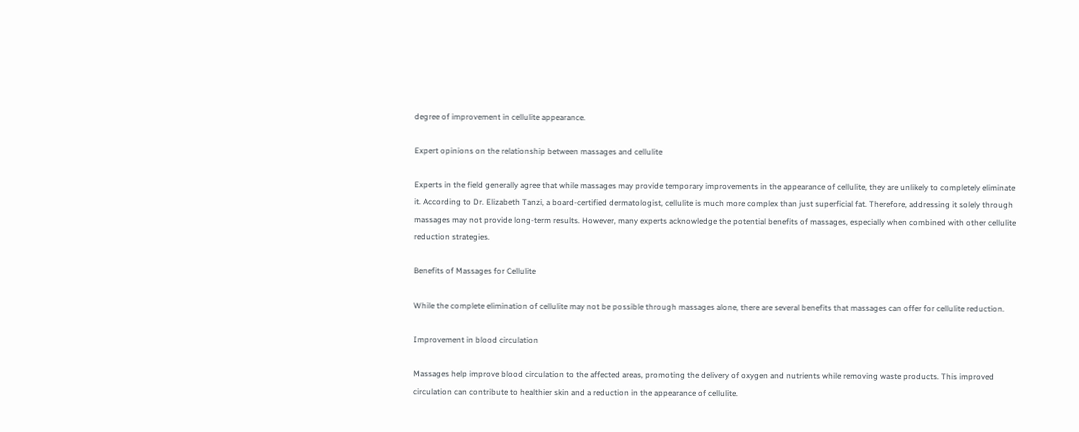degree of improvement in cellulite appearance.

Expert opinions on the relationship between massages and cellulite

Experts in the field generally agree that while massages may provide temporary improvements in the appearance of cellulite, they are unlikely to completely eliminate it. According to Dr. Elizabeth Tanzi, a board-certified dermatologist, cellulite is much more complex than just superficial fat. Therefore, addressing it solely through massages may not provide long-term results. However, many experts acknowledge the potential benefits of massages, especially when combined with other cellulite reduction strategies.

Benefits of Massages for Cellulite

While the complete elimination of cellulite may not be possible through massages alone, there are several benefits that massages can offer for cellulite reduction.

Improvement in blood circulation

Massages help improve blood circulation to the affected areas, promoting the delivery of oxygen and nutrients while removing waste products. This improved circulation can contribute to healthier skin and a reduction in the appearance of cellulite.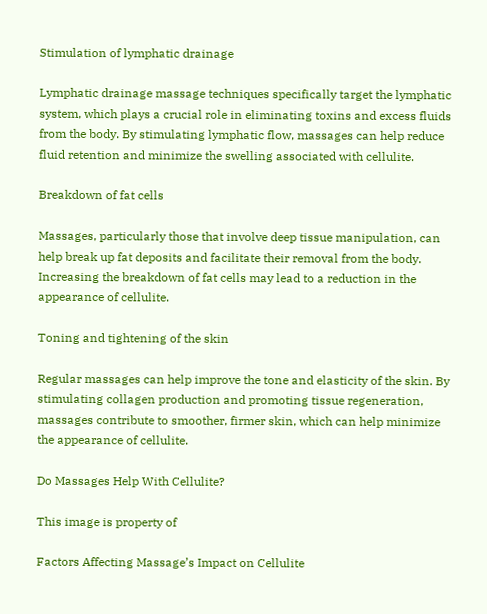Stimulation of lymphatic drainage

Lymphatic drainage massage techniques specifically target the lymphatic system, which plays a crucial role in eliminating toxins and excess fluids from the body. By stimulating lymphatic flow, massages can help reduce fluid retention and minimize the swelling associated with cellulite.

Breakdown of fat cells

Massages, particularly those that involve deep tissue manipulation, can help break up fat deposits and facilitate their removal from the body. Increasing the breakdown of fat cells may lead to a reduction in the appearance of cellulite.

Toning and tightening of the skin

Regular massages can help improve the tone and elasticity of the skin. By stimulating collagen production and promoting tissue regeneration, massages contribute to smoother, firmer skin, which can help minimize the appearance of cellulite.

Do Massages Help With Cellulite?

This image is property of

Factors Affecting Massage’s Impact on Cellulite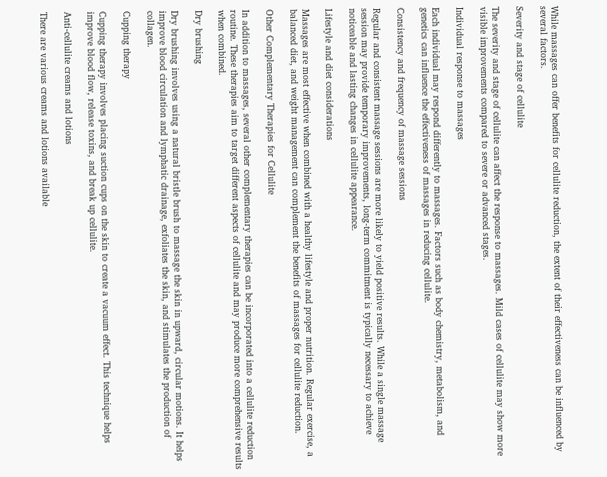While massages can offer benefits for cellulite reduction, the extent of their effectiveness can be influenced by several factors.

Severity and stage of cellulite

The severity and stage of cellulite can affect the response to massages. Mild cases of cellulite may show more visible improvements compared to severe or advanced stages.

Individual response to massages

Each individual may respond differently to massages. Factors such as body chemistry, metabolism, and genetics can influence the effectiveness of massages in reducing cellulite.

Consistency and frequency of massage sessions

Regular and consistent massage sessions are more likely to yield positive results. While a single massage session may provide temporary improvements, long-term commitment is typically necessary to achieve noticeable and lasting changes in cellulite appearance.

Lifestyle and diet considerations

Massages are most effective when combined with a healthy lifestyle and proper nutrition. Regular exercise, a balanced diet, and weight management can complement the benefits of massages for cellulite reduction.

Other Complementary Therapies for Cellulite

In addition to massages, several other complementary therapies can be incorporated into a cellulite reduction routine. These therapies aim to target different aspects of cellulite and may produce more comprehensive results when combined.

Dry brushing

Dry brushing involves using a natural bristle brush to massage the skin in upward, circular motions. It helps improve blood circulation and lymphatic drainage, exfoliates the skin, and stimulates the production of collagen.

Cupping therapy

Cupping therapy involves placing suction cups on the skin to create a vacuum effect. This technique helps improve blood flow, release toxins, and break up cellulite.

Anti-cellulite creams and lotions

There are various creams and lotions available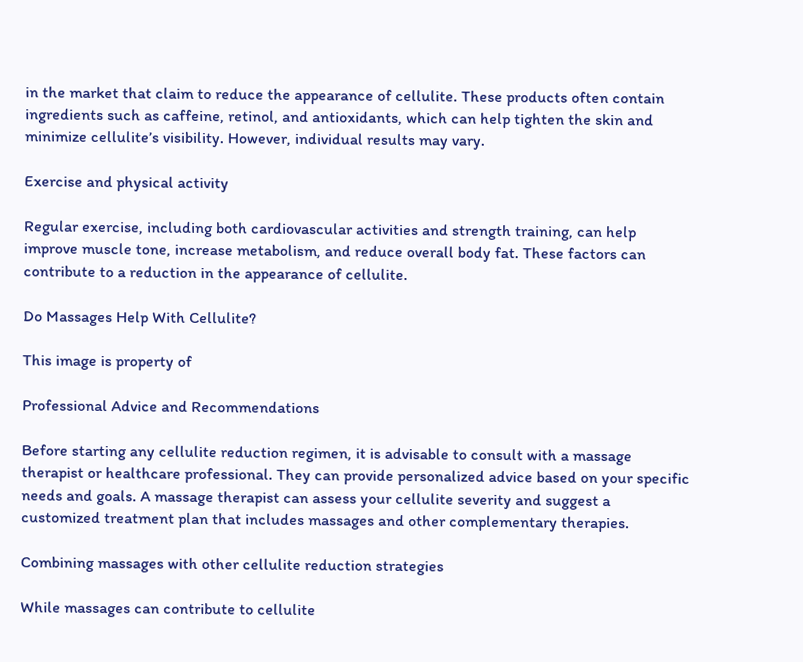in the market that claim to reduce the appearance of cellulite. These products often contain ingredients such as caffeine, retinol, and antioxidants, which can help tighten the skin and minimize cellulite’s visibility. However, individual results may vary.

Exercise and physical activity

Regular exercise, including both cardiovascular activities and strength training, can help improve muscle tone, increase metabolism, and reduce overall body fat. These factors can contribute to a reduction in the appearance of cellulite.

Do Massages Help With Cellulite?

This image is property of

Professional Advice and Recommendations

Before starting any cellulite reduction regimen, it is advisable to consult with a massage therapist or healthcare professional. They can provide personalized advice based on your specific needs and goals. A massage therapist can assess your cellulite severity and suggest a customized treatment plan that includes massages and other complementary therapies.

Combining massages with other cellulite reduction strategies

While massages can contribute to cellulite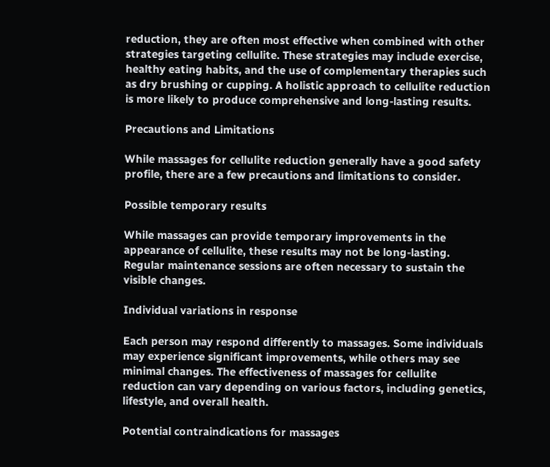reduction, they are often most effective when combined with other strategies targeting cellulite. These strategies may include exercise, healthy eating habits, and the use of complementary therapies such as dry brushing or cupping. A holistic approach to cellulite reduction is more likely to produce comprehensive and long-lasting results.

Precautions and Limitations

While massages for cellulite reduction generally have a good safety profile, there are a few precautions and limitations to consider.

Possible temporary results

While massages can provide temporary improvements in the appearance of cellulite, these results may not be long-lasting. Regular maintenance sessions are often necessary to sustain the visible changes.

Individual variations in response

Each person may respond differently to massages. Some individuals may experience significant improvements, while others may see minimal changes. The effectiveness of massages for cellulite reduction can vary depending on various factors, including genetics, lifestyle, and overall health.

Potential contraindications for massages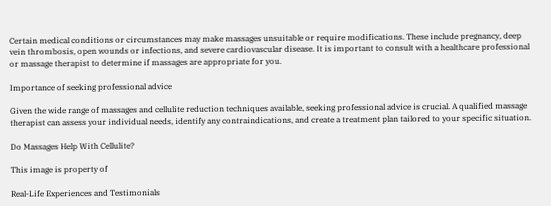Certain medical conditions or circumstances may make massages unsuitable or require modifications. These include pregnancy, deep vein thrombosis, open wounds or infections, and severe cardiovascular disease. It is important to consult with a healthcare professional or massage therapist to determine if massages are appropriate for you.

Importance of seeking professional advice

Given the wide range of massages and cellulite reduction techniques available, seeking professional advice is crucial. A qualified massage therapist can assess your individual needs, identify any contraindications, and create a treatment plan tailored to your specific situation.

Do Massages Help With Cellulite?

This image is property of

Real-Life Experiences and Testimonials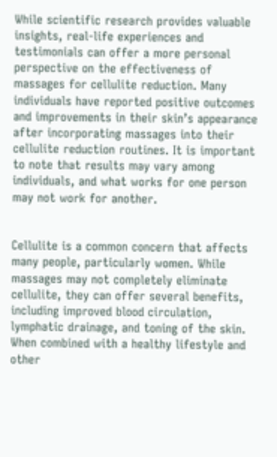While scientific research provides valuable insights, real-life experiences and testimonials can offer a more personal perspective on the effectiveness of massages for cellulite reduction. Many individuals have reported positive outcomes and improvements in their skin’s appearance after incorporating massages into their cellulite reduction routines. It is important to note that results may vary among individuals, and what works for one person may not work for another.


Cellulite is a common concern that affects many people, particularly women. While massages may not completely eliminate cellulite, they can offer several benefits, including improved blood circulation, lymphatic drainage, and toning of the skin. When combined with a healthy lifestyle and other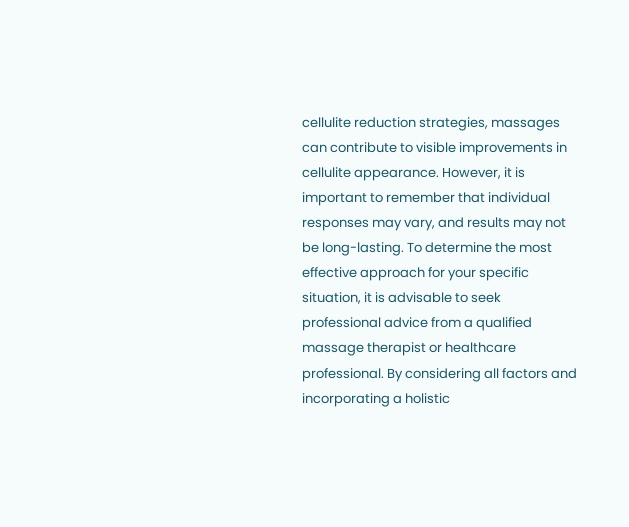cellulite reduction strategies, massages can contribute to visible improvements in cellulite appearance. However, it is important to remember that individual responses may vary, and results may not be long-lasting. To determine the most effective approach for your specific situation, it is advisable to seek professional advice from a qualified massage therapist or healthcare professional. By considering all factors and incorporating a holistic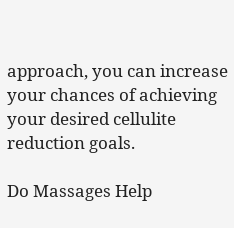approach, you can increase your chances of achieving your desired cellulite reduction goals.

Do Massages Help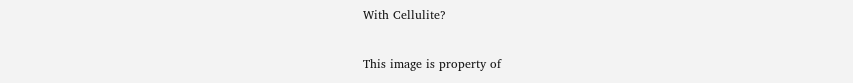With Cellulite?

This image is property of